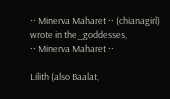·· Minerva Maharet ·· (chianagirl) wrote in the_goddesses,
·· Minerva Maharet ··

Lilith (also Baalat,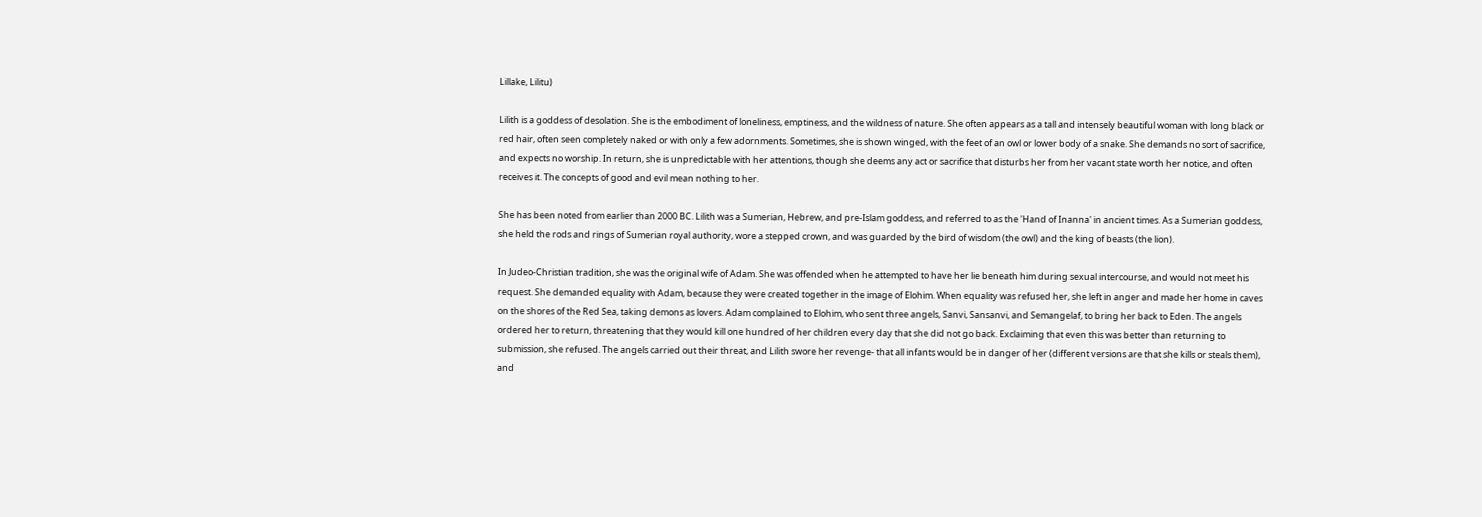Lillake, Lilitu)

Lilith is a goddess of desolation. She is the embodiment of loneliness, emptiness, and the wildness of nature. She often appears as a tall and intensely beautiful woman with long black or red hair, often seen completely naked or with only a few adornments. Sometimes, she is shown winged, with the feet of an owl or lower body of a snake. She demands no sort of sacrifice, and expects no worship. In return, she is unpredictable with her attentions, though she deems any act or sacrifice that disturbs her from her vacant state worth her notice, and often receives it. The concepts of good and evil mean nothing to her.

She has been noted from earlier than 2000 BC. Lilith was a Sumerian, Hebrew, and pre-Islam goddess, and referred to as the 'Hand of Inanna' in ancient times. As a Sumerian goddess, she held the rods and rings of Sumerian royal authority, wore a stepped crown, and was guarded by the bird of wisdom (the owl) and the king of beasts (the lion).

In Judeo-Christian tradition, she was the original wife of Adam. She was offended when he attempted to have her lie beneath him during sexual intercourse, and would not meet his request. She demanded equality with Adam, because they were created together in the image of Elohim. When equality was refused her, she left in anger and made her home in caves on the shores of the Red Sea, taking demons as lovers. Adam complained to Elohim, who sent three angels, Sanvi, Sansanvi, and Semangelaf, to bring her back to Eden. The angels ordered her to return, threatening that they would kill one hundred of her children every day that she did not go back. Exclaiming that even this was better than returning to submission, she refused. The angels carried out their threat, and Lilith swore her revenge- that all infants would be in danger of her (different versions are that she kills or steals them), and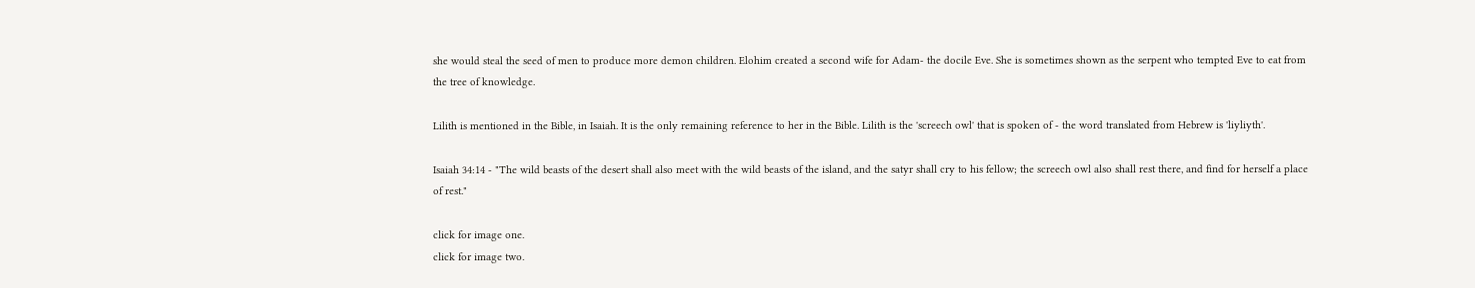she would steal the seed of men to produce more demon children. Elohim created a second wife for Adam- the docile Eve. She is sometimes shown as the serpent who tempted Eve to eat from the tree of knowledge.

Lilith is mentioned in the Bible, in Isaiah. It is the only remaining reference to her in the Bible. Lilith is the 'screech owl' that is spoken of - the word translated from Hebrew is 'liyliyth'.

Isaiah 34:14 - "The wild beasts of the desert shall also meet with the wild beasts of the island, and the satyr shall cry to his fellow; the screech owl also shall rest there, and find for herself a place of rest."

click for image one.
click for image two.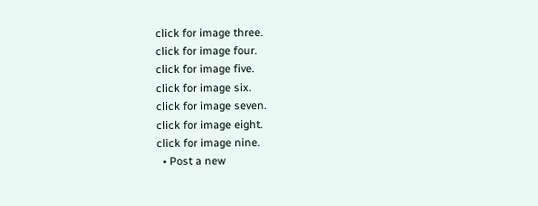click for image three.
click for image four.
click for image five.
click for image six.
click for image seven.
click for image eight.
click for image nine.
  • Post a new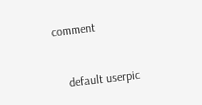comment


    default userpic